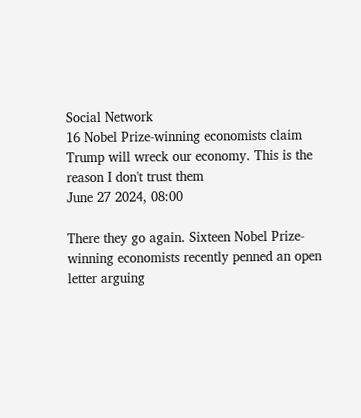Social Network
16 Nobel Prize-winning economists claim Trump will wreck our economy. This is the reason I don't trust them
June 27 2024, 08:00

There they go again. Sixteen Nobel Prize-winning economists recently penned an open letter arguing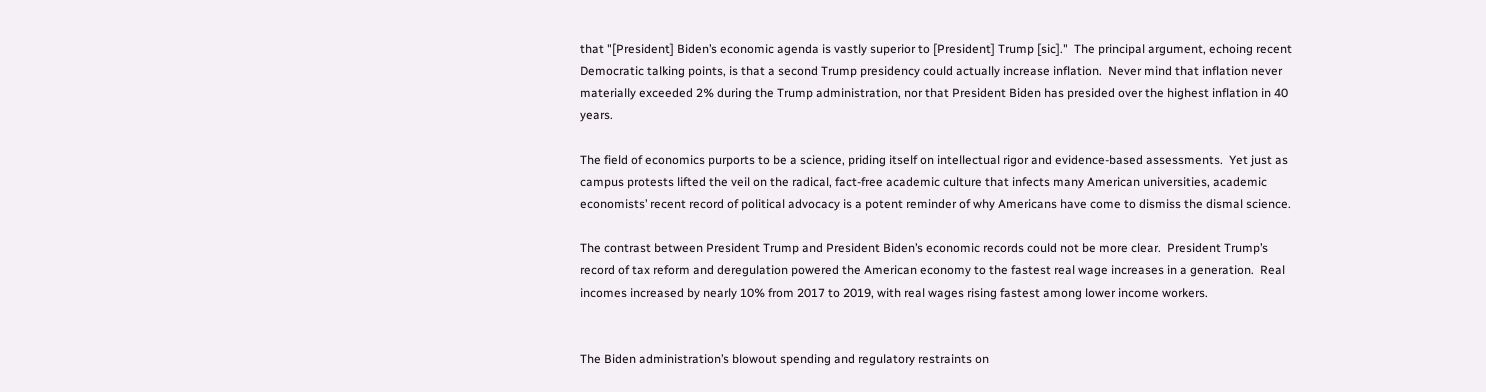that "[President] Biden’s economic agenda is vastly superior to [President] Trump [sic]."  The principal argument, echoing recent Democratic talking points, is that a second Trump presidency could actually increase inflation.  Never mind that inflation never materially exceeded 2% during the Trump administration, nor that President Biden has presided over the highest inflation in 40 years.

The field of economics purports to be a science, priding itself on intellectual rigor and evidence-based assessments.  Yet just as campus protests lifted the veil on the radical, fact-free academic culture that infects many American universities, academic economists’ recent record of political advocacy is a potent reminder of why Americans have come to dismiss the dismal science.

The contrast between President Trump and President Biden’s economic records could not be more clear.  President Trump’s record of tax reform and deregulation powered the American economy to the fastest real wage increases in a generation.  Real incomes increased by nearly 10% from 2017 to 2019, with real wages rising fastest among lower income workers.


The Biden administration’s blowout spending and regulatory restraints on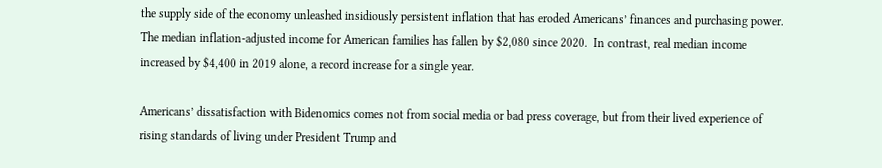the supply side of the economy unleashed insidiously persistent inflation that has eroded Americans’ finances and purchasing power.  The median inflation-adjusted income for American families has fallen by $2,080 since 2020.  In contrast, real median income increased by $4,400 in 2019 alone, a record increase for a single year.

Americans’ dissatisfaction with Bidenomics comes not from social media or bad press coverage, but from their lived experience of rising standards of living under President Trump and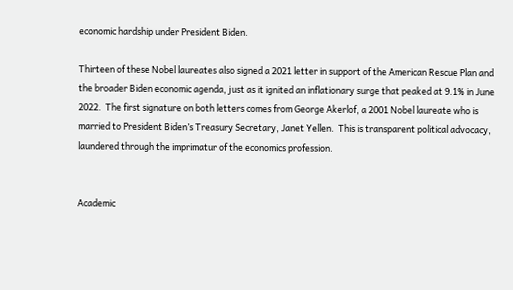economic hardship under President Biden.

Thirteen of these Nobel laureates also signed a 2021 letter in support of the American Rescue Plan and the broader Biden economic agenda, just as it ignited an inflationary surge that peaked at 9.1% in June 2022.  The first signature on both letters comes from George Akerlof, a 2001 Nobel laureate who is married to President Biden’s Treasury Secretary, Janet Yellen.  This is transparent political advocacy, laundered through the imprimatur of the economics profession.


Academic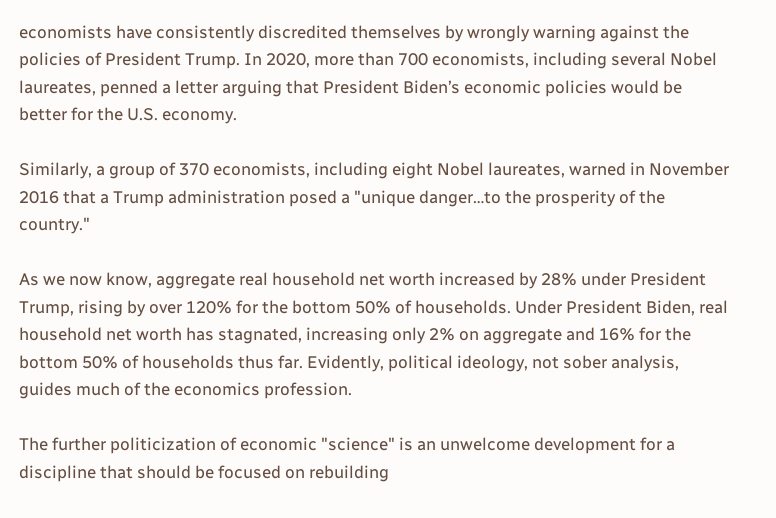economists have consistently discredited themselves by wrongly warning against the policies of President Trump. In 2020, more than 700 economists, including several Nobel laureates, penned a letter arguing that President Biden’s economic policies would be better for the U.S. economy.

Similarly, a group of 370 economists, including eight Nobel laureates, warned in November 2016 that a Trump administration posed a "unique danger…to the prosperity of the country."

As we now know, aggregate real household net worth increased by 28% under President Trump, rising by over 120% for the bottom 50% of households. Under President Biden, real household net worth has stagnated, increasing only 2% on aggregate and 16% for the bottom 50% of households thus far. Evidently, political ideology, not sober analysis, guides much of the economics profession.

The further politicization of economic "science" is an unwelcome development for a discipline that should be focused on rebuilding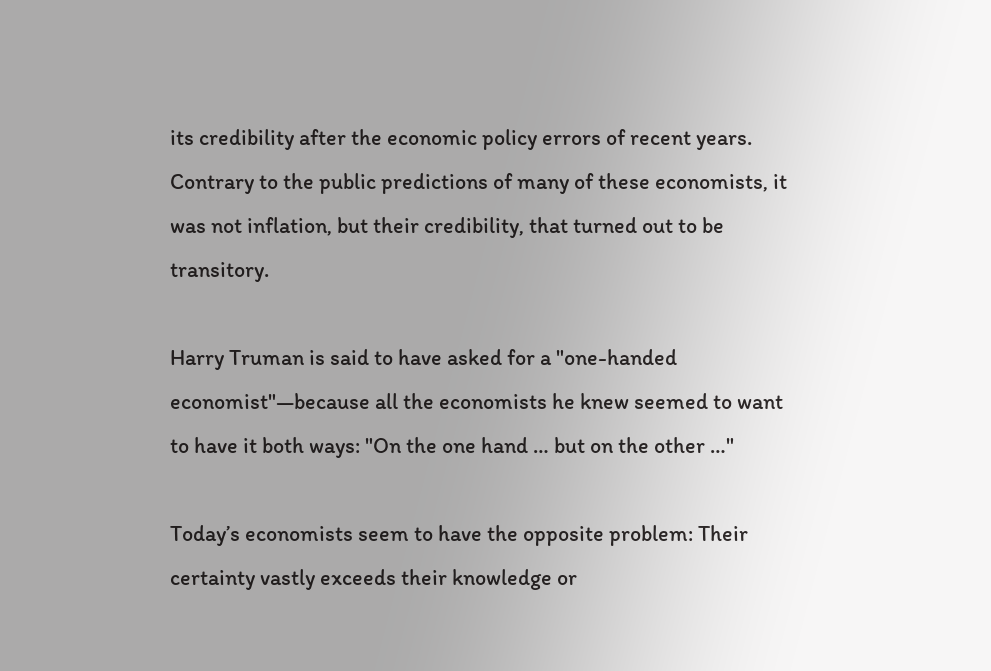its credibility after the economic policy errors of recent years. Contrary to the public predictions of many of these economists, it was not inflation, but their credibility, that turned out to be transitory.

Harry Truman is said to have asked for a "one-handed economist"—because all the economists he knew seemed to want to have it both ways: "On the one hand … but on the other …"

Today’s economists seem to have the opposite problem: Their certainty vastly exceeds their knowledge or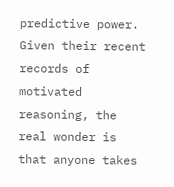predictive power. Given their recent records of motivated reasoning, the real wonder is that anyone takes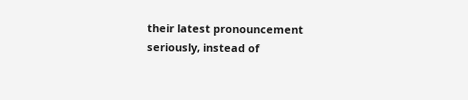their latest pronouncement seriously, instead of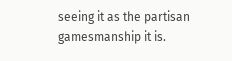seeing it as the partisan gamesmanship it is.